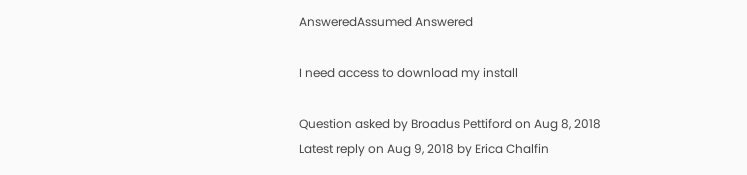AnsweredAssumed Answered

I need access to download my install

Question asked by Broadus Pettiford on Aug 8, 2018
Latest reply on Aug 9, 2018 by Erica Chalfin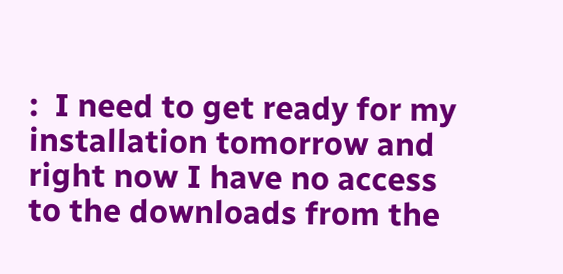:  I need to get ready for my installation tomorrow and right now I have no access to the downloads from the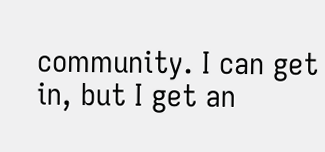community. I can get in, but I get an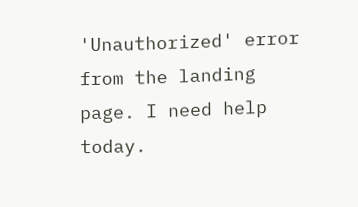'Unauthorized' error from the landing page. I need help today.